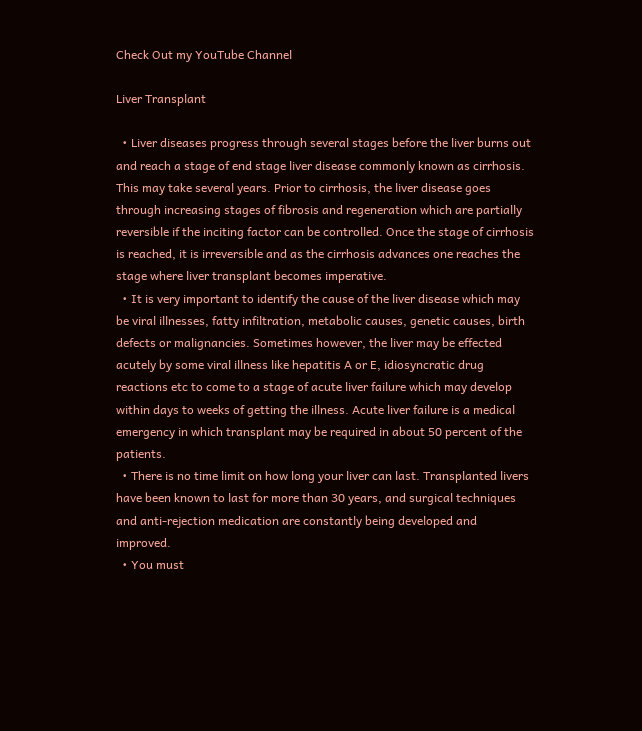Check Out my YouTube Channel

Liver Transplant

  • Liver diseases progress through several stages before the liver burns out and reach a stage of end stage liver disease commonly known as cirrhosis. This may take several years. Prior to cirrhosis, the liver disease goes through increasing stages of fibrosis and regeneration which are partially reversible if the inciting factor can be controlled. Once the stage of cirrhosis is reached, it is irreversible and as the cirrhosis advances one reaches the stage where liver transplant becomes imperative.
  • It is very important to identify the cause of the liver disease which may be viral illnesses, fatty infiltration, metabolic causes, genetic causes, birth defects or malignancies. Sometimes however, the liver may be effected acutely by some viral illness like hepatitis A or E, idiosyncratic drug reactions etc to come to a stage of acute liver failure which may develop within days to weeks of getting the illness. Acute liver failure is a medical emergency in which transplant may be required in about 50 percent of the patients.
  • There is no time limit on how long your liver can last. Transplanted livers have been known to last for more than 30 years, and surgical techniques and anti-rejection medication are constantly being developed and improved.
  • You must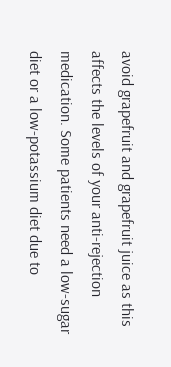avoid grapefruit and grapefruit juice as this affects the levels of your anti-rejection medication. Some patients need a low-sugar diet or a low-potassium diet due to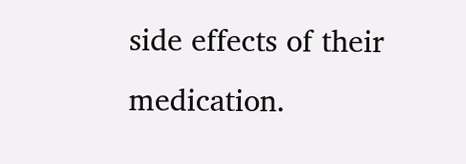side effects of their medication.